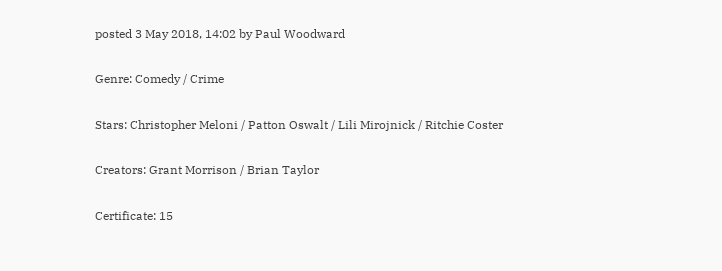posted 3 May 2018, 14:02 by Paul Woodward

Genre: Comedy / Crime

Stars: Christopher Meloni / Patton Oswalt / Lili Mirojnick / Ritchie Coster

Creators: Grant Morrison / Brian Taylor

Certificate: 15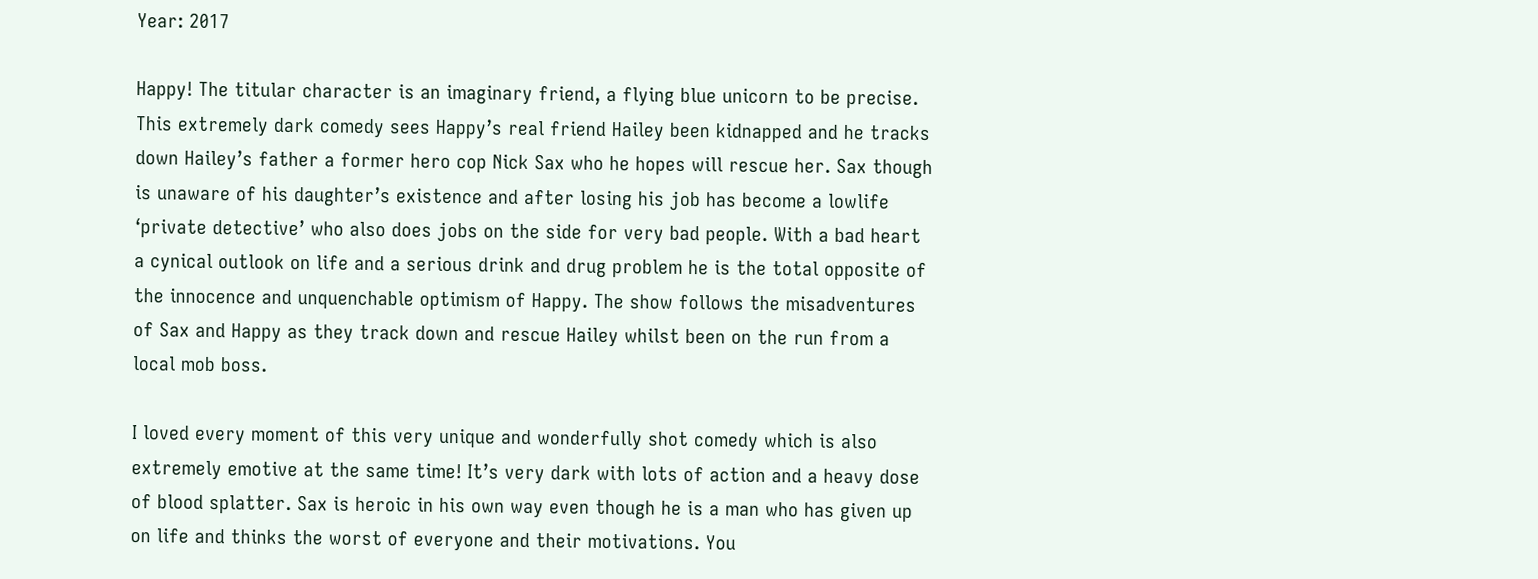Year: 2017

Happy! The titular character is an imaginary friend, a flying blue unicorn to be precise. This extremely dark comedy sees Happy’s real friend Hailey been kidnapped and he tracks down Hailey’s father a former hero cop Nick Sax who he hopes will rescue her. Sax though is unaware of his daughter’s existence and after losing his job has become a lowlife ‘private detective’ who also does jobs on the side for very bad people. With a bad heart a cynical outlook on life and a serious drink and drug problem he is the total opposite of the innocence and unquenchable optimism of Happy. The show follows the misadventures of Sax and Happy as they track down and rescue Hailey whilst been on the run from a local mob boss.

I loved every moment of this very unique and wonderfully shot comedy which is also extremely emotive at the same time! It’s very dark with lots of action and a heavy dose of blood splatter. Sax is heroic in his own way even though he is a man who has given up on life and thinks the worst of everyone and their motivations. You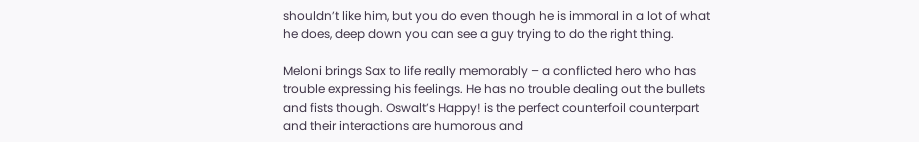shouldn’t like him, but you do even though he is immoral in a lot of what he does, deep down you can see a guy trying to do the right thing.

Meloni brings Sax to life really memorably – a conflicted hero who has trouble expressing his feelings. He has no trouble dealing out the bullets and fists though. Oswalt’s Happy! is the perfect counterfoil counterpart and their interactions are humorous and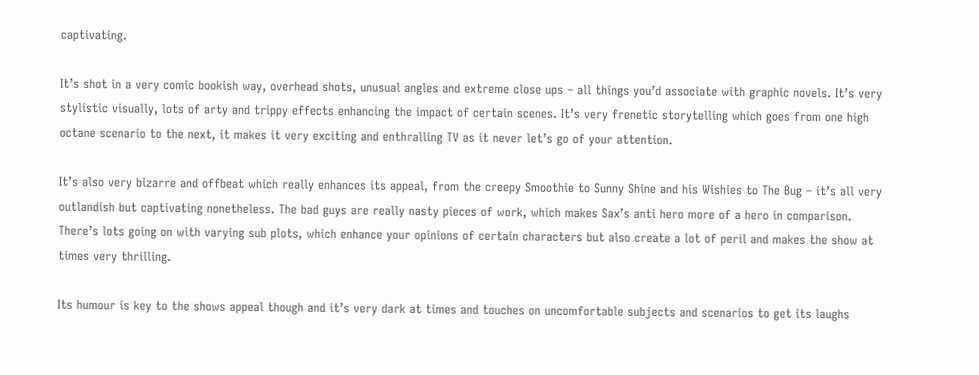captivating.

It’s shot in a very comic bookish way, overhead shots, unusual angles and extreme close ups – all things you’d associate with graphic novels. It’s very stylistic visually, lots of arty and trippy effects enhancing the impact of certain scenes. It’s very frenetic storytelling which goes from one high octane scenario to the next, it makes it very exciting and enthralling TV as it never let’s go of your attention.

It’s also very bizarre and offbeat which really enhances its appeal, from the creepy Smoothie to Sunny Shine and his Wishies to The Bug – it’s all very outlandish but captivating nonetheless. The bad guys are really nasty pieces of work, which makes Sax’s anti hero more of a hero in comparison. There’s lots going on with varying sub plots, which enhance your opinions of certain characters but also create a lot of peril and makes the show at times very thrilling.

Its humour is key to the shows appeal though and it’s very dark at times and touches on uncomfortable subjects and scenarios to get its laughs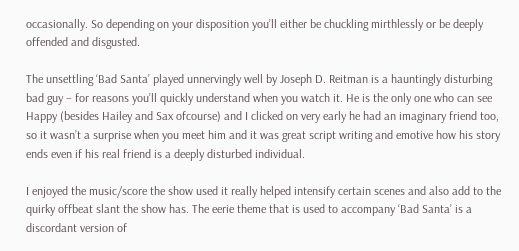occasionally. So depending on your disposition you’ll either be chuckling mirthlessly or be deeply offended and disgusted.

The unsettling ‘Bad Santa’ played unnervingly well by Joseph D. Reitman is a hauntingly disturbing bad guy – for reasons you’ll quickly understand when you watch it. He is the only one who can see Happy (besides Hailey and Sax ofcourse) and I clicked on very early he had an imaginary friend too, so it wasn’t a surprise when you meet him and it was great script writing and emotive how his story ends even if his real friend is a deeply disturbed individual.

I enjoyed the music/score the show used it really helped intensify certain scenes and also add to the quirky offbeat slant the show has. The eerie theme that is used to accompany ‘Bad Santa’ is a discordant version of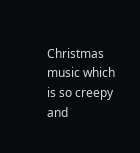Christmas music which is so creepy and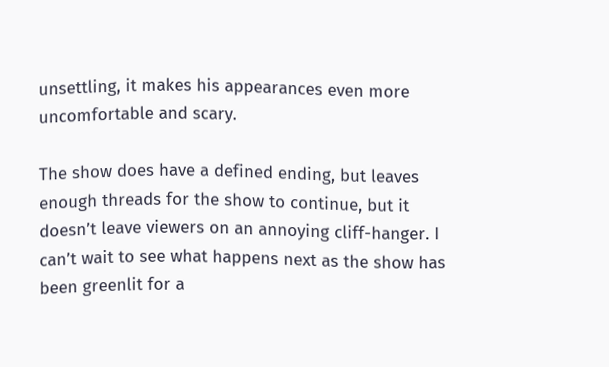unsettling, it makes his appearances even more uncomfortable and scary.

The show does have a defined ending, but leaves enough threads for the show to continue, but it doesn’t leave viewers on an annoying cliff-hanger. I can’t wait to see what happens next as the show has been greenlit for a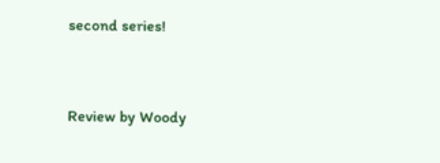second series!


Review by Woody